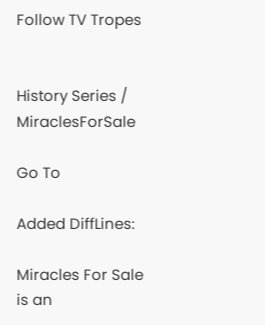Follow TV Tropes


History Series / MiraclesForSale

Go To

Added DiffLines:

Miracles For Sale is an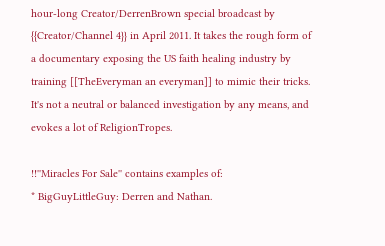hour-long Creator/DerrenBrown special broadcast by {{Creator/Channel 4}} in April 2011. It takes the rough form of a documentary exposing the US faith healing industry by training [[TheEveryman an everyman]] to mimic their tricks. It's not a neutral or balanced investigation by any means, and evokes a lot of ReligionTropes.

!!''Miracles For Sale'' contains examples of:
* BigGuyLittleGuy: Derren and Nathan.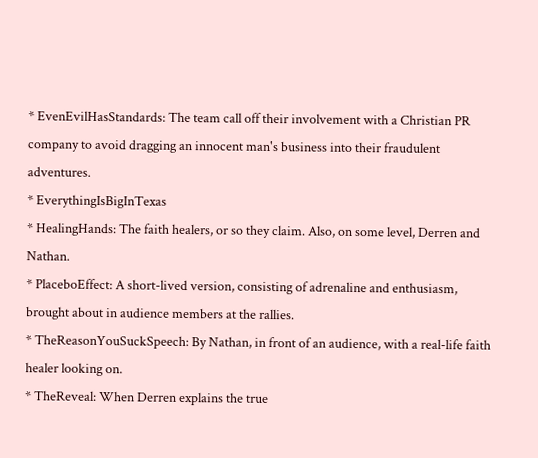* EvenEvilHasStandards: The team call off their involvement with a Christian PR company to avoid dragging an innocent man's business into their fraudulent adventures.
* EverythingIsBigInTexas
* HealingHands: The faith healers, or so they claim. Also, on some level, Derren and Nathan.
* PlaceboEffect: A short-lived version, consisting of adrenaline and enthusiasm, brought about in audience members at the rallies.
* TheReasonYouSuckSpeech: By Nathan, in front of an audience, with a real-life faith healer looking on.
* TheReveal: When Derren explains the true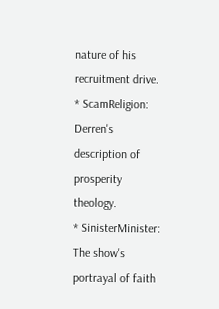nature of his recruitment drive.
* ScamReligion: Derren's description of prosperity theology.
* SinisterMinister: The show's portrayal of faith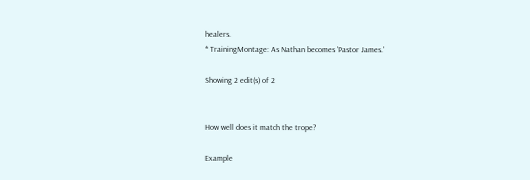healers.
* TrainingMontage: As Nathan becomes 'Pastor James.'

Showing 2 edit(s) of 2


How well does it match the trope?

Example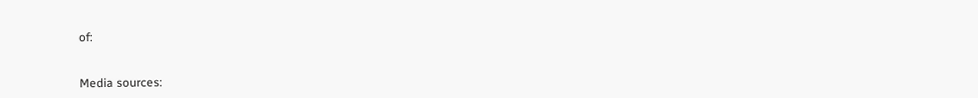of:


Media sources: